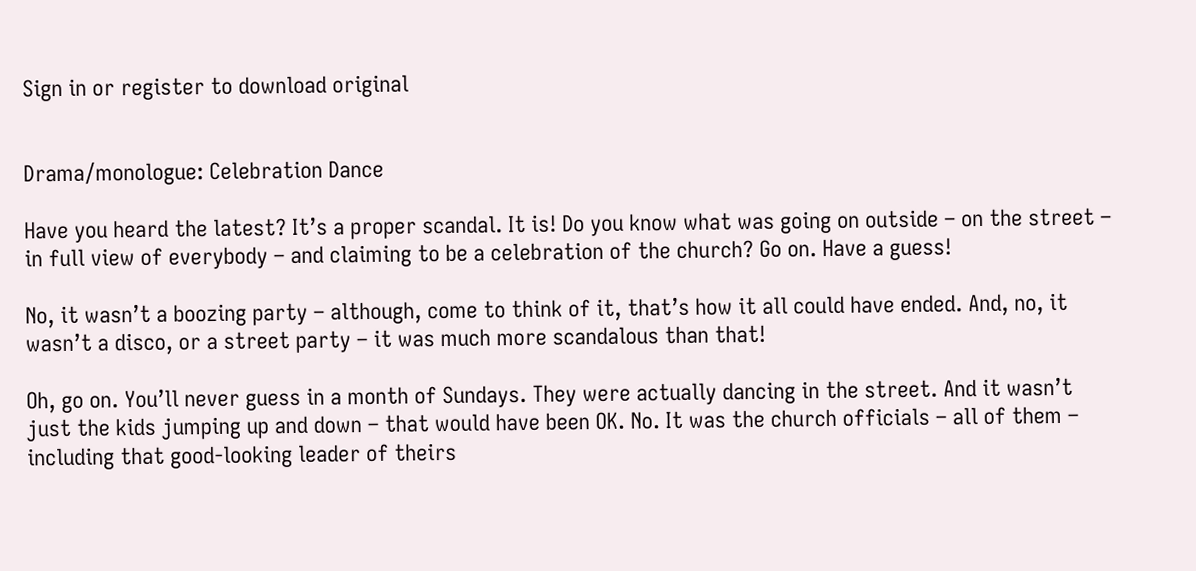Sign in or register to download original


Drama/monologue: Celebration Dance

Have you heard the latest? It’s a proper scandal. It is! Do you know what was going on outside – on the street – in full view of everybody – and claiming to be a celebration of the church? Go on. Have a guess!

No, it wasn’t a boozing party – although, come to think of it, that’s how it all could have ended. And, no, it wasn’t a disco, or a street party – it was much more scandalous than that!

Oh, go on. You’ll never guess in a month of Sundays. They were actually dancing in the street. And it wasn’t just the kids jumping up and down – that would have been OK. No. It was the church officials – all of them – including that good-looking leader of theirs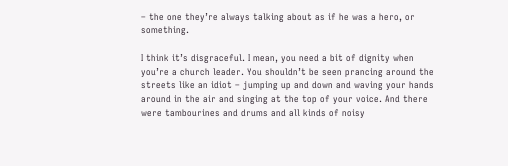– the one they’re always talking about as if he was a hero, or something.

I think it’s disgraceful. I mean, you need a bit of dignity when you’re a church leader. You shouldn’t be seen prancing around the streets like an idiot – jumping up and down and waving your hands around in the air and singing at the top of your voice. And there were tambourines and drums and all kinds of noisy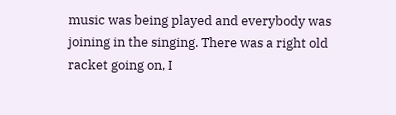music was being played and everybody was joining in the singing. There was a right old racket going on, I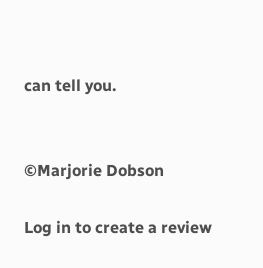can tell you.


©Marjorie Dobson

Log in to create a review